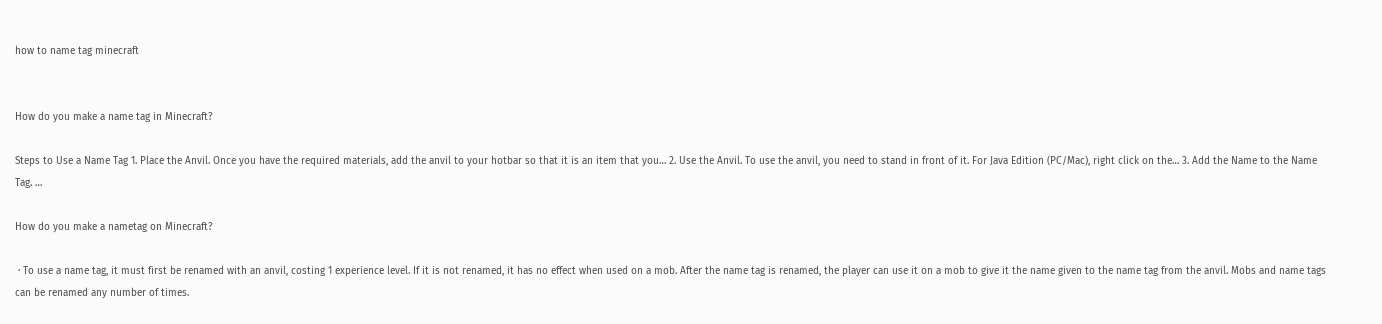how to name tag minecraft


How do you make a name tag in Minecraft?

Steps to Use a Name Tag 1. Place the Anvil. Once you have the required materials, add the anvil to your hotbar so that it is an item that you… 2. Use the Anvil. To use the anvil, you need to stand in front of it. For Java Edition (PC/Mac), right click on the… 3. Add the Name to the Name Tag. …

How do you make a nametag on Minecraft?

 · To use a name tag, it must first be renamed with an anvil, costing 1 experience level. If it is not renamed, it has no effect when used on a mob. After the name tag is renamed, the player can use it on a mob to give it the name given to the name tag from the anvil. Mobs and name tags can be renamed any number of times.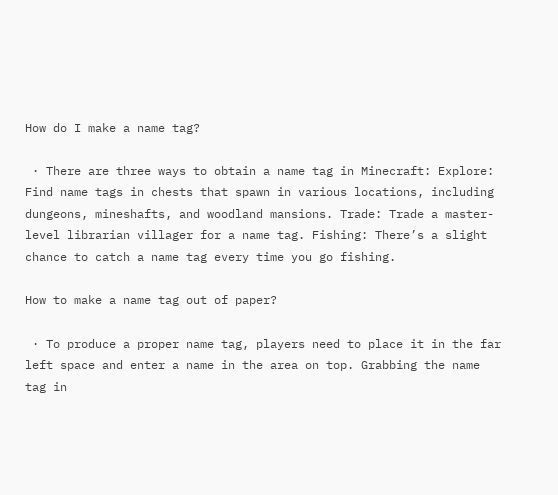How do I make a name tag?

 · There are three ways to obtain a name tag in Minecraft: Explore: Find name tags in chests that spawn in various locations, including dungeons, mineshafts, and woodland mansions. Trade: Trade a master-level librarian villager for a name tag. Fishing: There’s a slight chance to catch a name tag every time you go fishing.

How to make a name tag out of paper?

 · To produce a proper name tag, players need to place it in the far left space and enter a name in the area on top. Grabbing the name tag in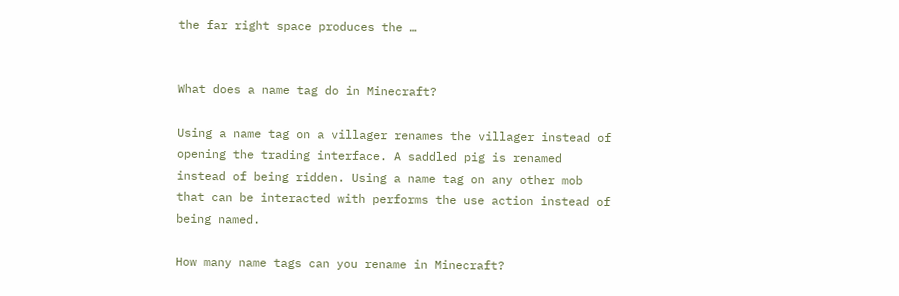the far right space produces the …


What does a name tag do in Minecraft?

Using a name tag on a villager renames the villager instead of opening the trading interface. A saddled pig is renamed instead of being ridden. Using a name tag on any other mob that can be interacted with performs the use action instead of being named.

How many name tags can you rename in Minecraft?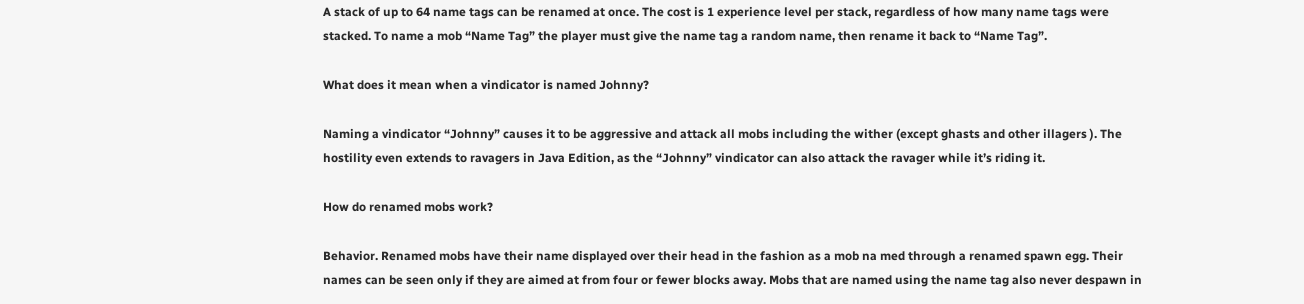A stack of up to 64 name tags can be renamed at once. The cost is 1 experience level per stack, regardless of how many name tags were stacked. To name a mob “Name Tag” the player must give the name tag a random name, then rename it back to “Name Tag”.

What does it mean when a vindicator is named Johnny?

Naming a vindicator “Johnny” causes it to be aggressive and attack all mobs including the wither (except ghasts and other illagers ). The hostility even extends to ravagers in Java Edition, as the “Johnny” vindicator can also attack the ravager while it’s riding it.

How do renamed mobs work?

Behavior. Renamed mobs have their name displayed over their head in the fashion as a mob na med through a renamed spawn egg. Their names can be seen only if they are aimed at from four or fewer blocks away. Mobs that are named using the name tag also never despawn in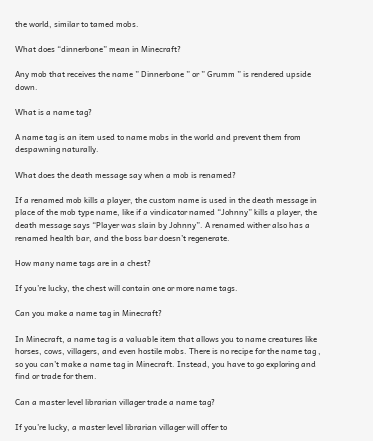the world, similar to tamed mobs.

What does “dinnerbone” mean in Minecraft?

Any mob that receives the name ” Dinnerbone ” or ” Grumm ” is rendered upside down.

What is a name tag?

A name tag is an item used to name mobs in the world and prevent them from despawning naturally.

What does the death message say when a mob is renamed?

If a renamed mob kills a player, the custom name is used in the death message in place of the mob type name, like if a vindicator named “Johnny” kills a player, the death message says “Player was slain by Johnny”. A renamed wither also has a renamed health bar, and the boss bar doesn’t regenerate.

How many name tags are in a chest?

If you’re lucky, the chest will contain one or more name tags.

Can you make a name tag in Minecraft?

In Minecraft, a name tag is a valuable item that allows you to name creatures like horses, cows, villagers, and even hostile mobs. There is no recipe for the name tag , so you can’t make a name tag in Minecraft. Instead, you have to go exploring and find or trade for them.

Can a master level librarian villager trade a name tag?

If you’re lucky, a master level librarian villager will offer to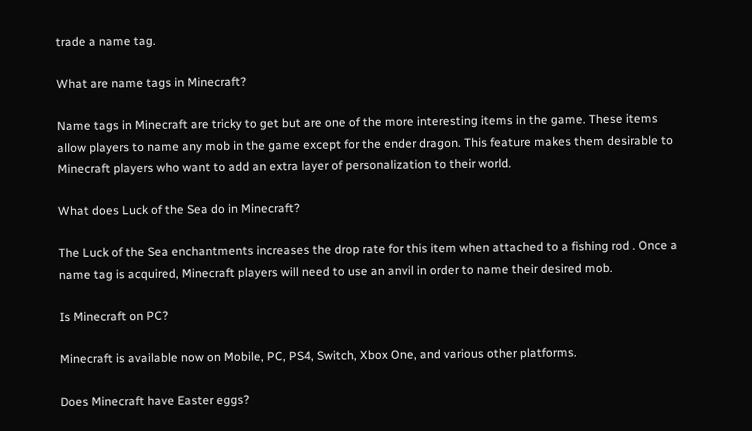trade a name tag.

What are name tags in Minecraft?

Name tags in Minecraft are tricky to get but are one of the more interesting items in the game. These items allow players to name any mob in the game except for the ender dragon. This feature makes them desirable to Minecraft players who want to add an extra layer of personalization to their world.

What does Luck of the Sea do in Minecraft?

The Luck of the Sea enchantments increases the drop rate for this item when attached to a fishing rod . Once a name tag is acquired, Minecraft players will need to use an anvil in order to name their desired mob.

Is Minecraft on PC?

Minecraft is available now on Mobile, PC, PS4, Switch, Xbox One, and various other platforms.

Does Minecraft have Easter eggs?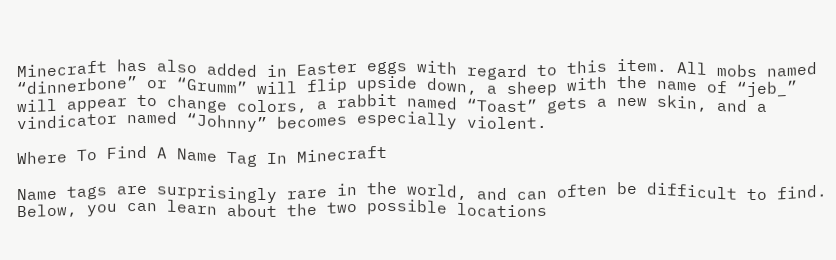Minecraft has also added in Easter eggs with regard to this item. All mobs named “dinnerbone” or “Grumm” will flip upside down, a sheep with the name of “jeb_” will appear to change colors, a rabbit named “Toast” gets a new skin, and a vindicator named “Johnny” becomes especially violent.

Where To Find A Name Tag In Minecraft

Name tags are surprisingly rare in the world, and can often be difficult to find. Below, you can learn about the two possible locations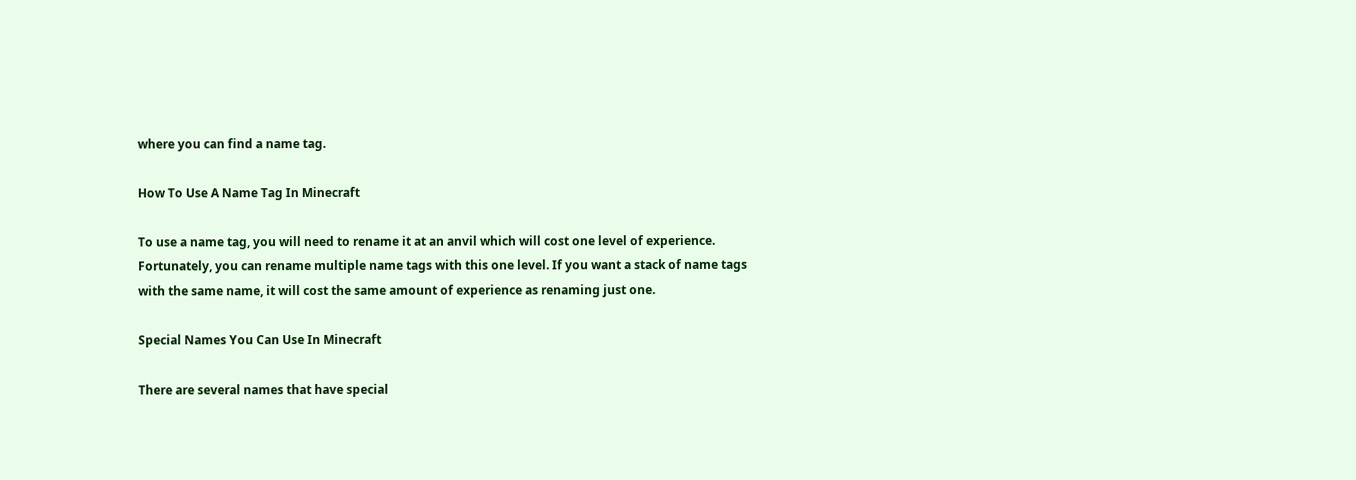where you can find a name tag.

How To Use A Name Tag In Minecraft

To use a name tag, you will need to rename it at an anvil which will cost one level of experience. Fortunately, you can rename multiple name tags with this one level. If you want a stack of name tags with the same name, it will cost the same amount of experience as renaming just one.

Special Names You Can Use In Minecraft

There are several names that have special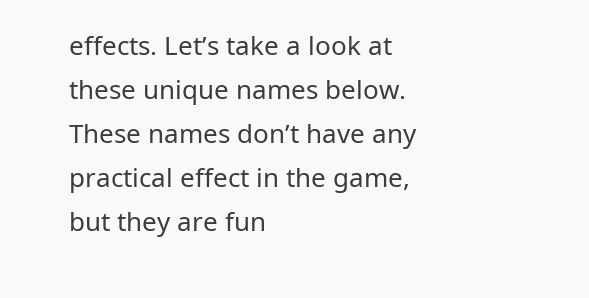effects. Let’s take a look at these unique names below. These names don’t have any practical effect in the game, but they are fun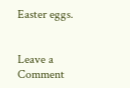Easter eggs.


Leave a Comment